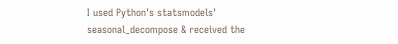I used Python's statsmodels' seasonal_decompose & received the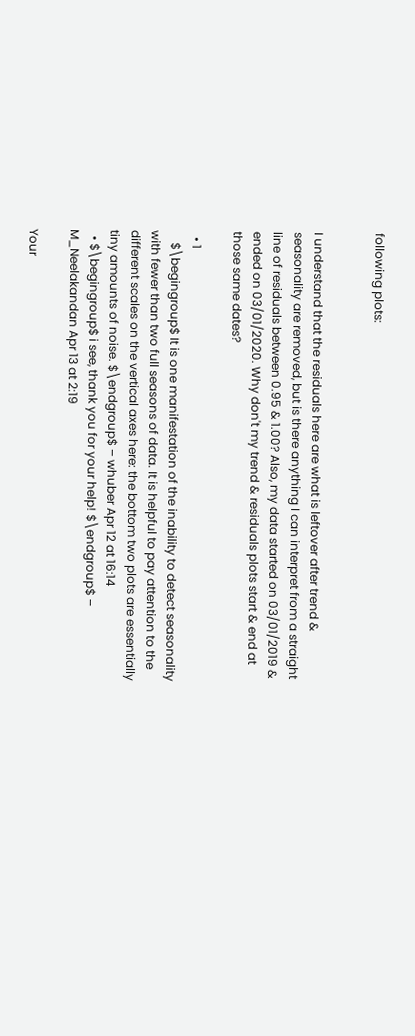following plots:


I understand that the residuals here are what is leftover after trend & seasonality are removed, but is there anything I can interpret from a straight line of residuals between 0.95 & 1.00? Also, my data started on 03/01/2019 & ended on 03/01/2020. Why don't my trend & residuals plots start & end at those same dates?

  • 1
    $\begingroup$ It is one manifestation of the inability to detect seasonality with fewer than two full seasons of data. It is helpful to pay attention to the different scales on the vertical axes here: the bottom two plots are essentially tiny amounts of noise. $\endgroup$ – whuber Apr 12 at 16:14
  • $\begingroup$ i see, thank you for your help! $\endgroup$ – M_Neelakandan Apr 13 at 2:19

Your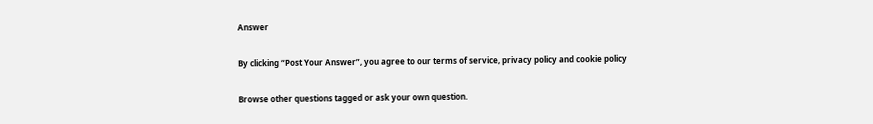Answer

By clicking “Post Your Answer”, you agree to our terms of service, privacy policy and cookie policy

Browse other questions tagged or ask your own question.